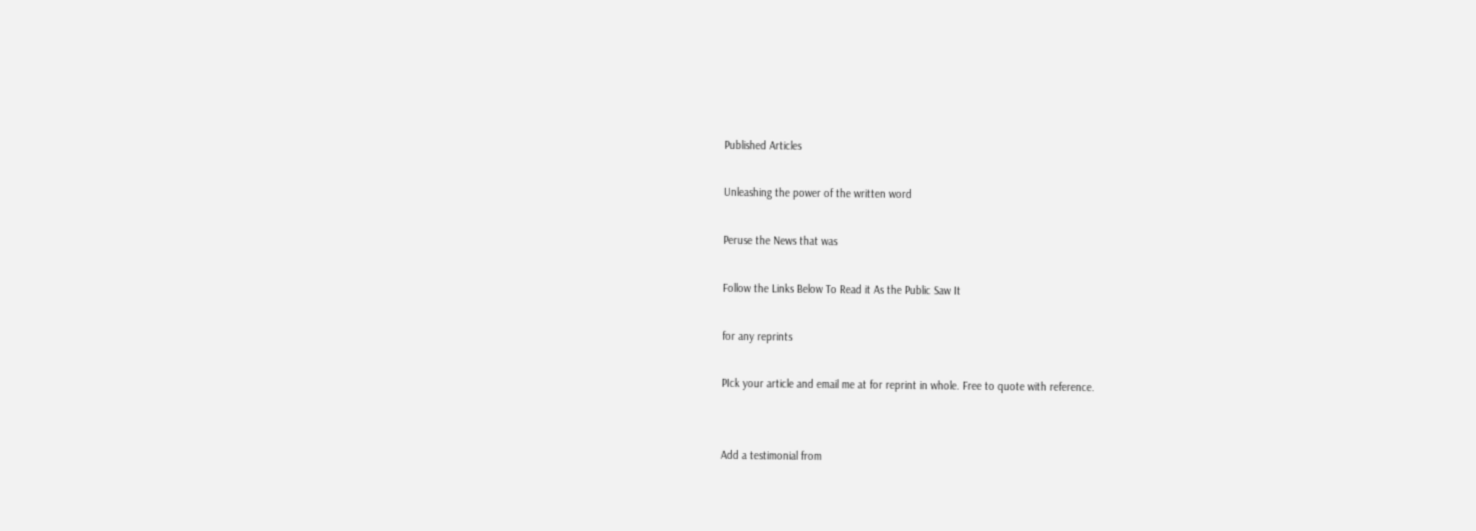Published Articles

Unleashing the power of the written word

Peruse the News that was

Follow the Links Below To Read it As the Public Saw It

for any reprints

PIck your article and email me at for reprint in whole. Free to quote with reference.


Add a testimonial from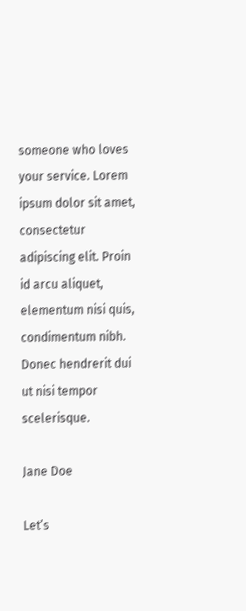someone who loves your service. Lorem ipsum dolor sit amet, consectetur adipiscing elit. Proin id arcu aliquet, elementum nisi quis, condimentum nibh. Donec hendrerit dui ut nisi tempor scelerisque.

Jane Doe

Let’s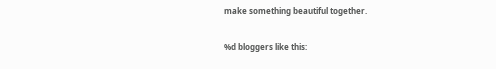make something beautiful together.

%d bloggers like this: